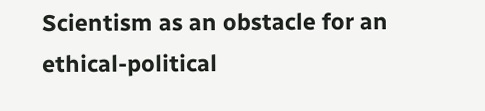Scientism as an obstacle for an ethical-political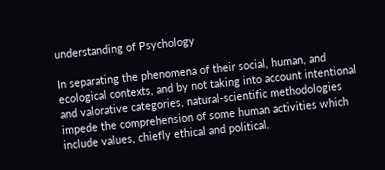understanding of Psychology

In separating the phenomena of their social, human, and ecological contexts, and by not taking into account intentional and valorative categories, natural-scientific methodologies impede the comprehension of some human activities which include values, chiefly ethical and political.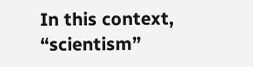In this context, “scientism”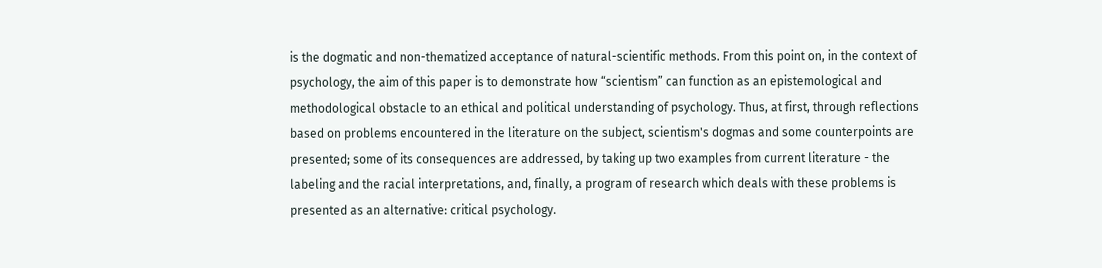is the dogmatic and non-thematized acceptance of natural-scientific methods. From this point on, in the context of psychology, the aim of this paper is to demonstrate how “scientism” can function as an epistemological and methodological obstacle to an ethical and political understanding of psychology. Thus, at first, through reflections based on problems encountered in the literature on the subject, scientism's dogmas and some counterpoints are presented; some of its consequences are addressed, by taking up two examples from current literature - the labeling and the racial interpretations, and, finally, a program of research which deals with these problems is presented as an alternative: critical psychology.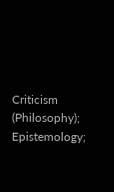Criticism (Philosophy); Epistemology;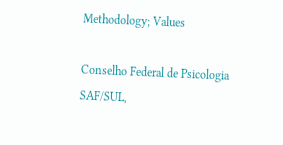Methodology; Values

Conselho Federal de Psicologia SAF/SUL,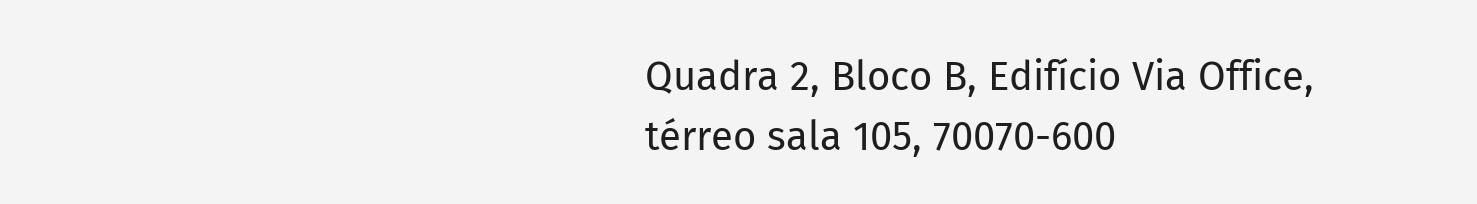Quadra 2, Bloco B, Edifício Via Office, térreo sala 105, 70070-600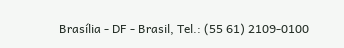Brasília - DF - Brasil, Tel.: (55 61) 2109-0100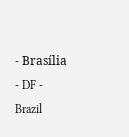- Brasília - DF - Brazil